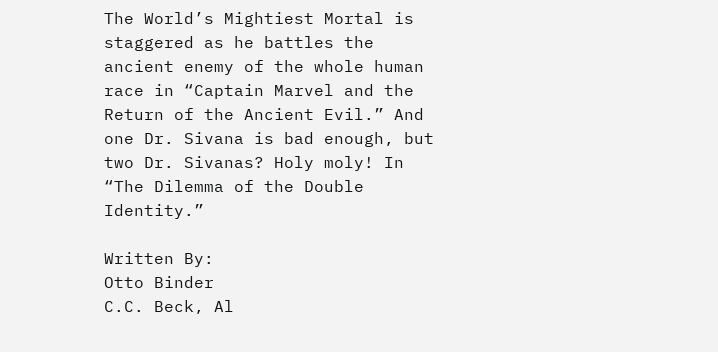The World’s Mightiest Mortal is staggered as he battles the ancient enemy of the whole human race in “Captain Marvel and the Return of the Ancient Evil.” And one Dr. Sivana is bad enough, but two Dr. Sivanas? Holy moly! In “The Dilemma of the Double Identity.”

Written By:
Otto Binder
C.C. Beck, Al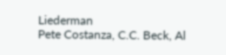Liederman
Pete Costanza, C.C. Beck, Al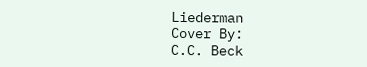Liederman
Cover By:
C.C. Beck